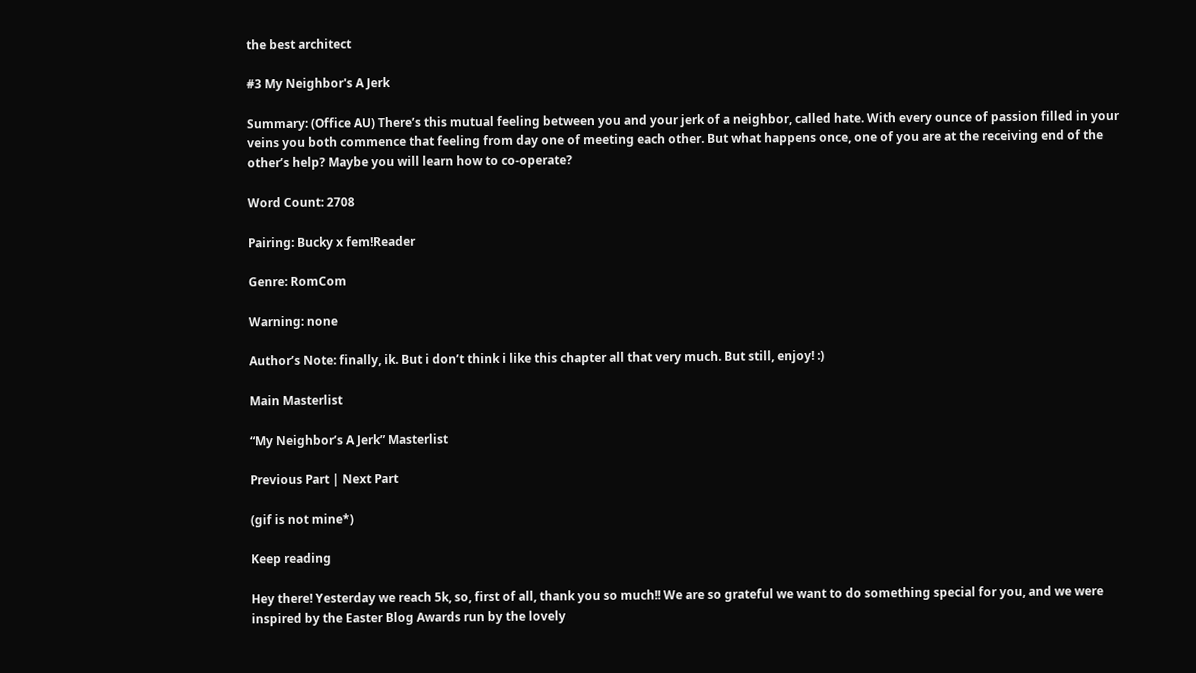the best architect

#3 My Neighbor's A Jerk

Summary: (Office AU) There’s this mutual feeling between you and your jerk of a neighbor, called hate. With every ounce of passion filled in your veins you both commence that feeling from day one of meeting each other. But what happens once, one of you are at the receiving end of the other’s help? Maybe you will learn how to co-operate?

Word Count: 2708

Pairing: Bucky x fem!Reader

Genre: RomCom

Warning: none

Author’s Note: finally, ik. But i don’t think i like this chapter all that very much. But still, enjoy! :)

Main Masterlist

“My Neighbor’s A Jerk” Masterlist

Previous Part | Next Part

(gif is not mine*)

Keep reading

Hey there! Yesterday we reach 5k, so, first of all, thank you so much!! We are so grateful we want to do something special for you, and we were inspired by the Easter Blog Awards run by the lovely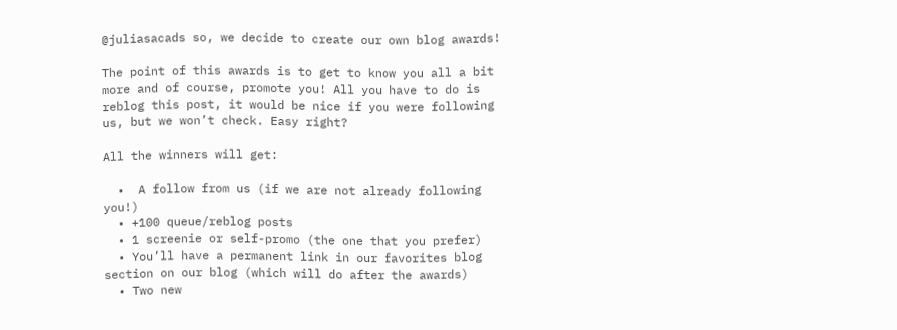@juliasacads so, we decide to create our own blog awards!

The point of this awards is to get to know you all a bit more and of course, promote you! All you have to do is reblog this post, it would be nice if you were following us, but we won’t check. Easy right?

All the winners will get:

  •  A follow from us (if we are not already following you!)
  • +100 queue/reblog posts
  • 1 screenie or self-promo (the one that you prefer)
  • You’ll have a permanent link in our favorites blog section on our blog (which will do after the awards)
  • Two new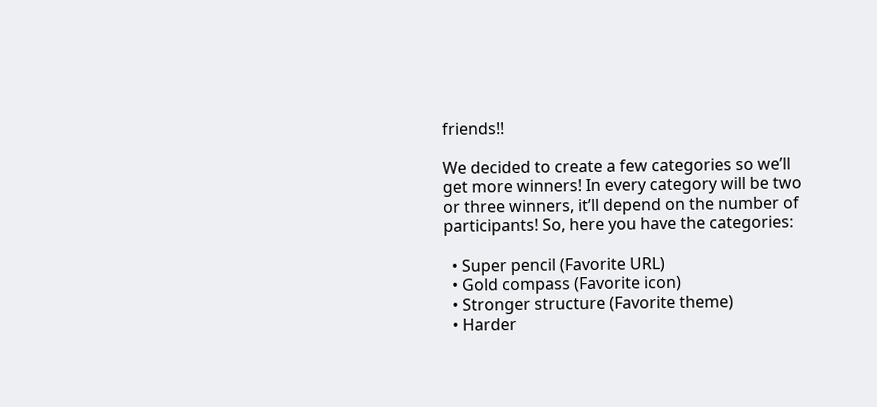friends!!

We decided to create a few categories so we’ll get more winners! In every category will be two or three winners, it’ll depend on the number of participants! So, here you have the categories:

  • Super pencil (Favorite URL)
  • Gold compass (Favorite icon)
  • Stronger structure (Favorite theme)
  • Harder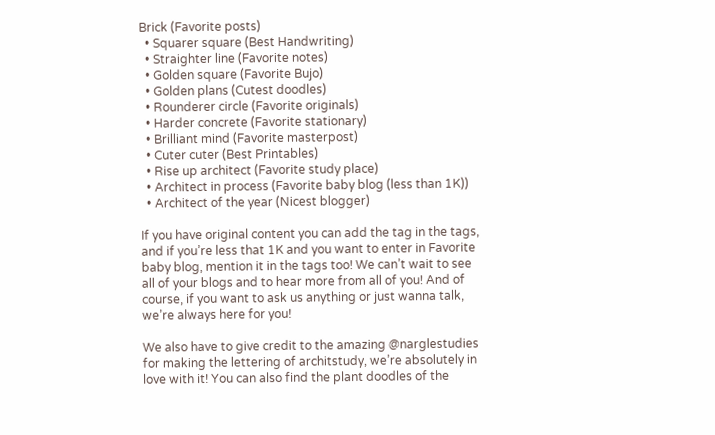Brick (Favorite posts)
  • Squarer square (Best Handwriting)
  • Straighter line (Favorite notes)
  • Golden square (Favorite Bujo)
  • Golden plans (Cutest doodles)
  • Rounderer circle (Favorite originals)
  • Harder concrete (Favorite stationary)
  • Brilliant mind (Favorite masterpost)
  • Cuter cuter (Best Printables)
  • Rise up architect (Favorite study place)
  • Architect in process (Favorite baby blog (less than 1K))
  • Architect of the year (Nicest blogger)

If you have original content you can add the tag in the tags, and if you’re less that 1K and you want to enter in Favorite baby blog, mention it in the tags too! We can’t wait to see all of your blogs and to hear more from all of you! And of course, if you want to ask us anything or just wanna talk, we’re always here for you!

We also have to give credit to the amazing @narglestudies for making the lettering of architstudy, we’re absolutely in love with it! You can also find the plant doodles of the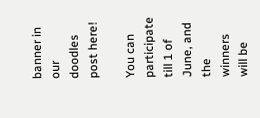banner in our doodles post here!

You can participate till 1 of June, and the winners will be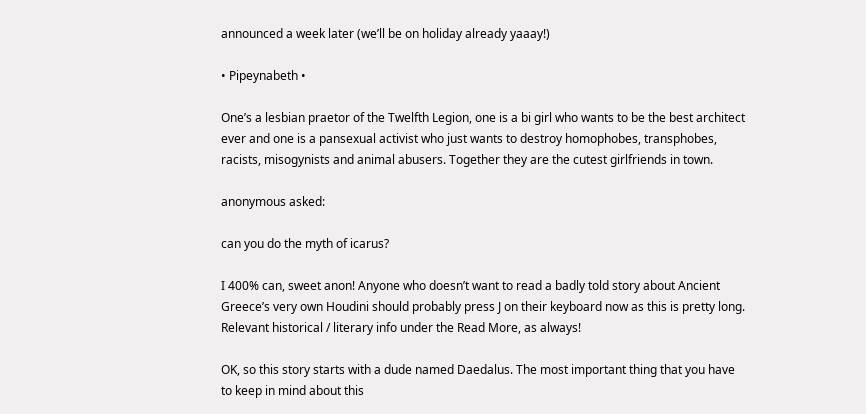announced a week later (we’ll be on holiday already yaaay!)

• Pipeynabeth •

One’s a lesbian praetor of the Twelfth Legion, one is a bi girl who wants to be the best architect ever and one is a pansexual activist who just wants to destroy homophobes, transphobes, racists, misogynists and animal abusers. Together they are the cutest girlfriends in town.

anonymous asked:

can you do the myth of icarus?

I 400% can, sweet anon! Anyone who doesn’t want to read a badly told story about Ancient Greece’s very own Houdini should probably press J on their keyboard now as this is pretty long. Relevant historical / literary info under the Read More, as always!

OK, so this story starts with a dude named Daedalus. The most important thing that you have to keep in mind about this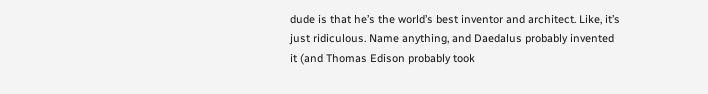dude is that he’s the world’s best inventor and architect. Like, it’s just ridiculous. Name anything, and Daedalus probably invented it (and Thomas Edison probably took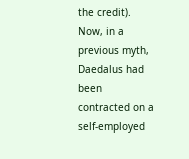the credit). Now, in a previous myth, Daedalus had been contracted on a self-employed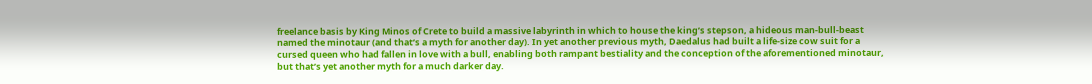freelance basis by King Minos of Crete to build a massive labyrinth in which to house the king’s stepson, a hideous man-bull-beast named the minotaur (and that’s a myth for another day). In yet another previous myth, Daedalus had built a life-size cow suit for a cursed queen who had fallen in love with a bull, enabling both rampant bestiality and the conception of the aforementioned minotaur, but that’s yet another myth for a much darker day.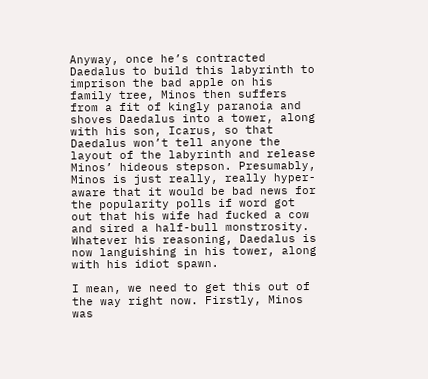Anyway, once he’s contracted Daedalus to build this labyrinth to imprison the bad apple on his family tree, Minos then suffers from a fit of kingly paranoia and shoves Daedalus into a tower, along with his son, Icarus, so that Daedalus won’t tell anyone the layout of the labyrinth and release Minos’ hideous stepson. Presumably, Minos is just really, really hyper-aware that it would be bad news for the popularity polls if word got out that his wife had fucked a cow and sired a half-bull monstrosity. Whatever his reasoning, Daedalus is now languishing in his tower, along with his idiot spawn.

I mean, we need to get this out of the way right now. Firstly, Minos was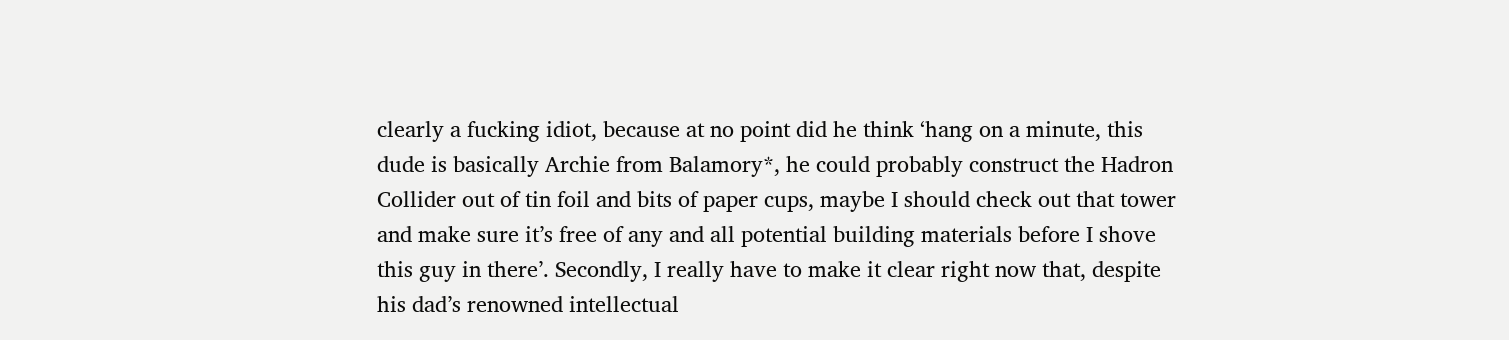clearly a fucking idiot, because at no point did he think ‘hang on a minute, this dude is basically Archie from Balamory*, he could probably construct the Hadron Collider out of tin foil and bits of paper cups, maybe I should check out that tower and make sure it’s free of any and all potential building materials before I shove this guy in there’. Secondly, I really have to make it clear right now that, despite his dad’s renowned intellectual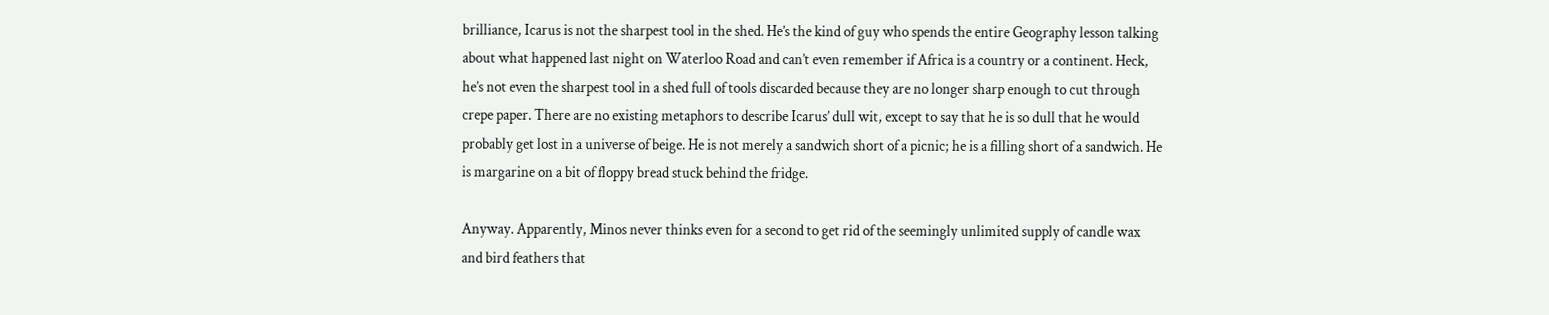brilliance, Icarus is not the sharpest tool in the shed. He’s the kind of guy who spends the entire Geography lesson talking about what happened last night on Waterloo Road and can’t even remember if Africa is a country or a continent. Heck, he’s not even the sharpest tool in a shed full of tools discarded because they are no longer sharp enough to cut through crepe paper. There are no existing metaphors to describe Icarus’ dull wit, except to say that he is so dull that he would probably get lost in a universe of beige. He is not merely a sandwich short of a picnic; he is a filling short of a sandwich. He is margarine on a bit of floppy bread stuck behind the fridge.

Anyway. Apparently, Minos never thinks even for a second to get rid of the seemingly unlimited supply of candle wax and bird feathers that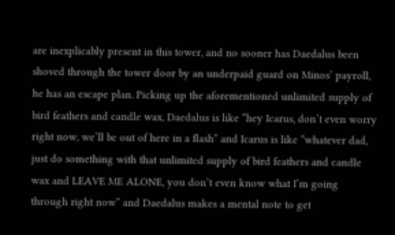are inexplicably present in this tower, and no sooner has Daedalus been shoved through the tower door by an underpaid guard on Minos’ payroll, he has an escape plan. Picking up the aforementioned unlimited supply of bird feathers and candle wax, Daedalus is like “hey Icarus, don’t even worry right now, we’ll be out of here in a flash” and Icarus is like “whatever dad, just do something with that unlimited supply of bird feathers and candle wax and LEAVE ME ALONE, you don’t even know what I’m going through right now” and Daedalus makes a mental note to get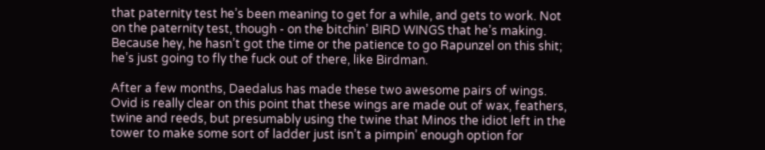that paternity test he’s been meaning to get for a while, and gets to work. Not on the paternity test, though - on the bitchin’ BIRD WINGS that he’s making. Because hey, he hasn’t got the time or the patience to go Rapunzel on this shit; he’s just going to fly the fuck out of there, like Birdman.

After a few months, Daedalus has made these two awesome pairs of wings. Ovid is really clear on this point that these wings are made out of wax, feathers, twine and reeds, but presumably using the twine that Minos the idiot left in the tower to make some sort of ladder just isn’t a pimpin’ enough option for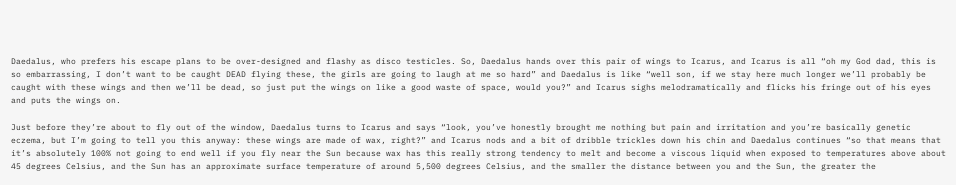Daedalus, who prefers his escape plans to be over-designed and flashy as disco testicles. So, Daedalus hands over this pair of wings to Icarus, and Icarus is all “oh my God dad, this is so embarrassing, I don’t want to be caught DEAD flying these, the girls are going to laugh at me so hard” and Daedalus is like “well son, if we stay here much longer we’ll probably be caught with these wings and then we’ll be dead, so just put the wings on like a good waste of space, would you?” and Icarus sighs melodramatically and flicks his fringe out of his eyes and puts the wings on.

Just before they’re about to fly out of the window, Daedalus turns to Icarus and says “look, you’ve honestly brought me nothing but pain and irritation and you’re basically genetic eczema, but I’m going to tell you this anyway: these wings are made of wax, right?” and Icarus nods and a bit of dribble trickles down his chin and Daedalus continues “so that means that it’s absolutely 100% not going to end well if you fly near the Sun because wax has this really strong tendency to melt and become a viscous liquid when exposed to temperatures above about 45 degrees Celsius, and the Sun has an approximate surface temperature of around 5,500 degrees Celsius, and the smaller the distance between you and the Sun, the greater the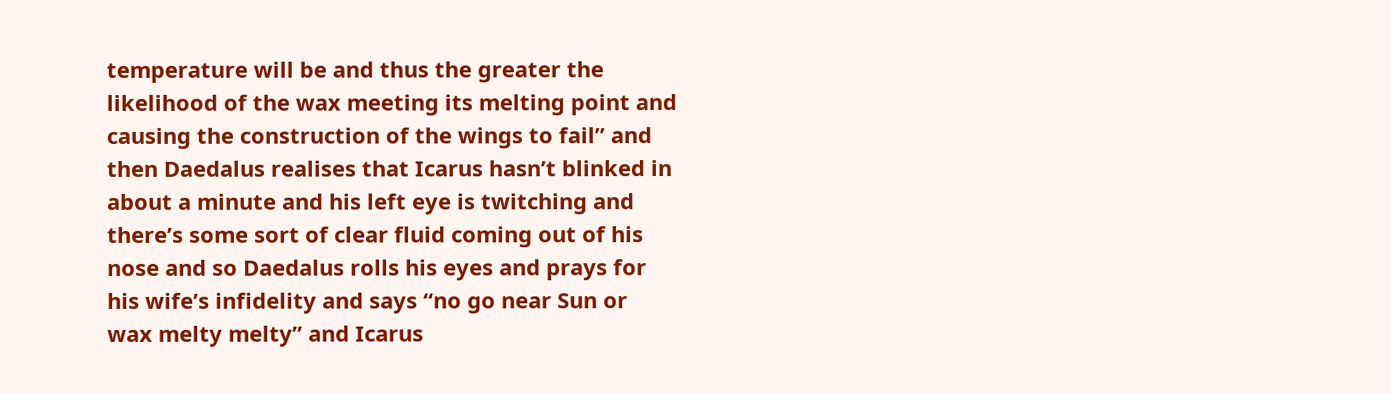temperature will be and thus the greater the likelihood of the wax meeting its melting point and causing the construction of the wings to fail” and then Daedalus realises that Icarus hasn’t blinked in about a minute and his left eye is twitching and there’s some sort of clear fluid coming out of his nose and so Daedalus rolls his eyes and prays for his wife’s infidelity and says “no go near Sun or wax melty melty” and Icarus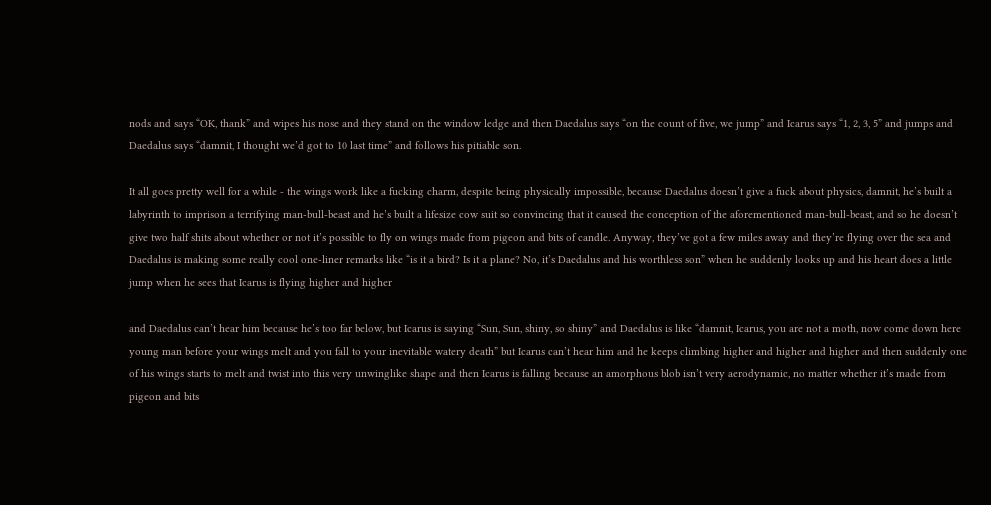nods and says “OK, thank” and wipes his nose and they stand on the window ledge and then Daedalus says “on the count of five, we jump” and Icarus says “1, 2, 3, 5” and jumps and Daedalus says “damnit, I thought we’d got to 10 last time” and follows his pitiable son.

It all goes pretty well for a while - the wings work like a fucking charm, despite being physically impossible, because Daedalus doesn’t give a fuck about physics, damnit, he’s built a labyrinth to imprison a terrifying man-bull-beast and he’s built a lifesize cow suit so convincing that it caused the conception of the aforementioned man-bull-beast, and so he doesn’t give two half shits about whether or not it’s possible to fly on wings made from pigeon and bits of candle. Anyway, they’ve got a few miles away and they’re flying over the sea and Daedalus is making some really cool one-liner remarks like “is it a bird? Is it a plane? No, it’s Daedalus and his worthless son” when he suddenly looks up and his heart does a little jump when he sees that Icarus is flying higher and higher

and Daedalus can’t hear him because he’s too far below, but Icarus is saying “Sun, Sun, shiny, so shiny” and Daedalus is like “damnit, Icarus, you are not a moth, now come down here young man before your wings melt and you fall to your inevitable watery death” but Icarus can’t hear him and he keeps climbing higher and higher and higher and then suddenly one of his wings starts to melt and twist into this very unwinglike shape and then Icarus is falling because an amorphous blob isn’t very aerodynamic, no matter whether it’s made from pigeon and bits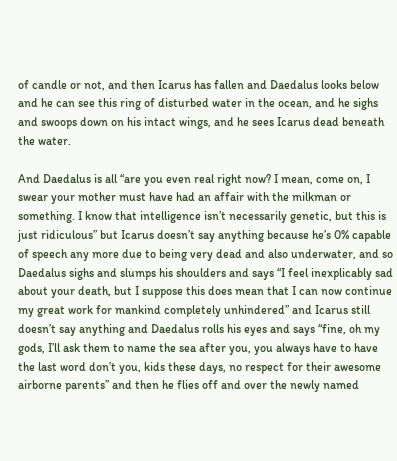of candle or not, and then Icarus has fallen and Daedalus looks below and he can see this ring of disturbed water in the ocean, and he sighs and swoops down on his intact wings, and he sees Icarus dead beneath the water.

And Daedalus is all “are you even real right now? I mean, come on, I swear your mother must have had an affair with the milkman or something. I know that intelligence isn’t necessarily genetic, but this is just ridiculous” but Icarus doesn’t say anything because he’s 0% capable of speech any more due to being very dead and also underwater, and so Daedalus sighs and slumps his shoulders and says “I feel inexplicably sad about your death, but I suppose this does mean that I can now continue my great work for mankind completely unhindered” and Icarus still doesn’t say anything and Daedalus rolls his eyes and says “fine, oh my gods, I’ll ask them to name the sea after you, you always have to have the last word don’t you, kids these days, no respect for their awesome airborne parents” and then he flies off and over the newly named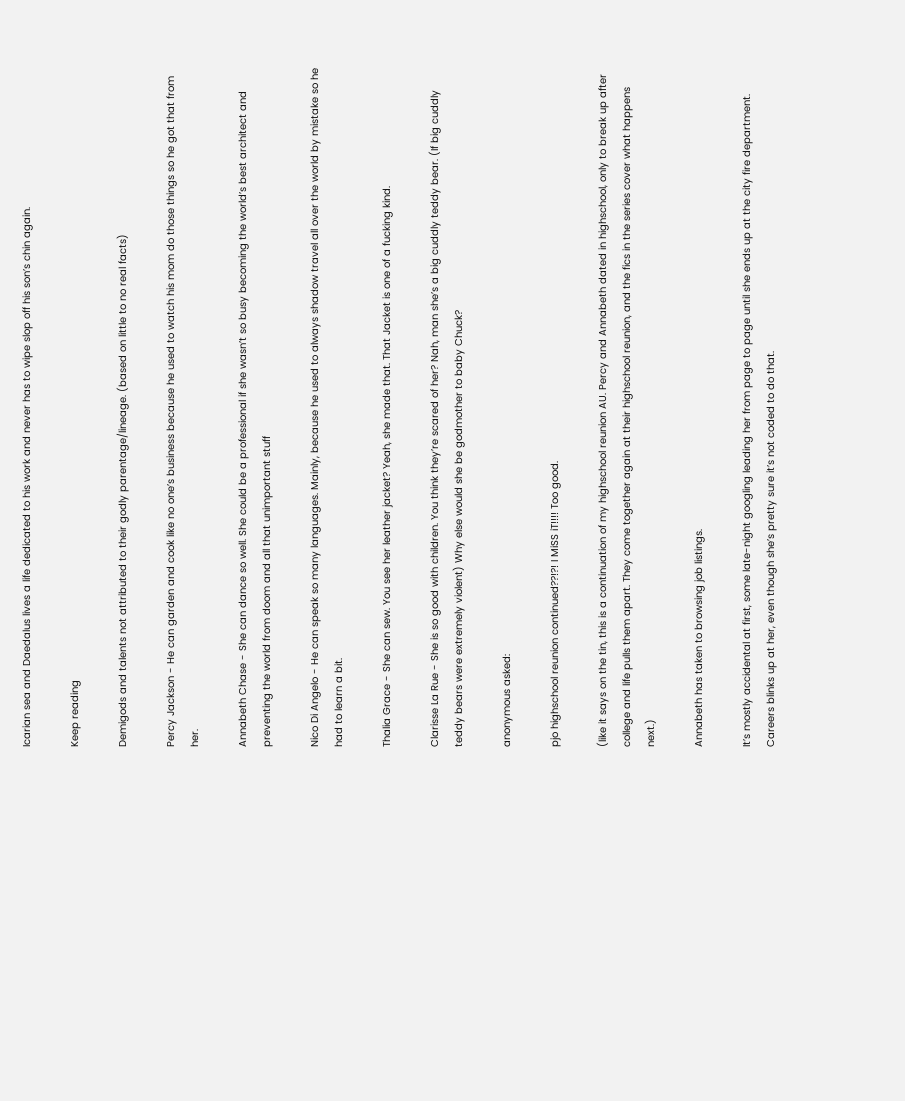Icarian sea and Daedalus lives a life dedicated to his work and never has to wipe slop off his son’s chin again.

Keep reading

Demigods and talents not attributed to their godly parentage/lineage. (based on little to no real facts)

Percy Jackson - He can garden and cook like no one’s business because he used to watch his mom do those things so he got that from her.

Annabeth Chase - She can dance so well. She could be a professional if she wasn’t so busy becoming the world’s best architect and preventing the world from doom and all that unimportant stuff

Nico Di Angelo - He can speak so many languages. Mainly, because he used to always shadow travel all over the world by mistake so he had to learn a bit.

Thalia Grace - She can sew. You see her leather jacket? Yeah, she made that. That Jacket is one of a fucking kind.

Clarisse La Rue - She is so good with children. You think they’re scared of her? Nah, man she’s a big cuddly teddy bear. (If big cuddly teddy bears were extremely violent) Why else would she be godmother to baby Chuck?

anonymous asked:

pjo highschool reunion continued??!?! I MiSS iT!!!! Too good.

(like it says on the tin, this is a continuation of my highschool reunion AU. Percy and Annabeth dated in highschool, only to break up after college and life pulls them apart. They come together again at their highschool reunion, and the fics in the series cover what happens next.)

Annabeth has taken to browsing job listings.

It’s mostly accidental at first, some late-night googling leading her from page to page until she ends up at the city fire department. Careers blinks up at her, even though she’s pretty sure it’s not coded to do that.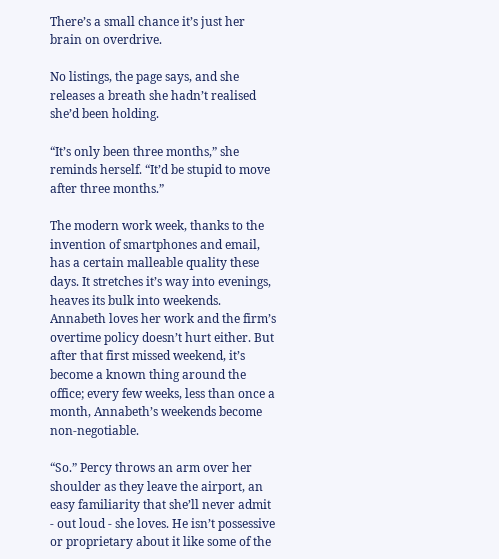There’s a small chance it’s just her brain on overdrive.

No listings, the page says, and she releases a breath she hadn’t realised she’d been holding.

“It’s only been three months,” she reminds herself. “It’d be stupid to move after three months.”

The modern work week, thanks to the invention of smartphones and email, has a certain malleable quality these days. It stretches it’s way into evenings, heaves its bulk into weekends. Annabeth loves her work and the firm’s overtime policy doesn’t hurt either. But after that first missed weekend, it’s become a known thing around the office; every few weeks, less than once a month, Annabeth’s weekends become non-negotiable.

“So.” Percy throws an arm over her shoulder as they leave the airport, an easy familiarity that she’ll never admit - out loud - she loves. He isn’t possessive or proprietary about it like some of the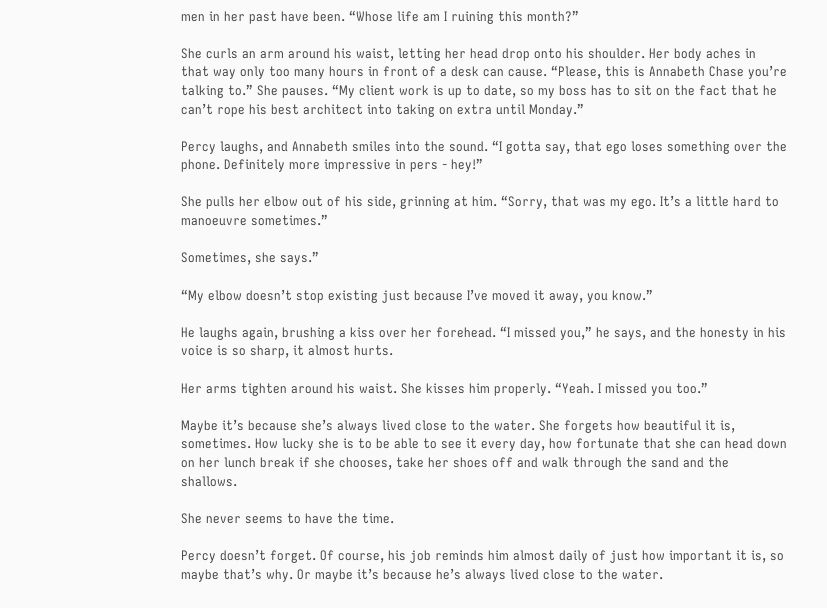men in her past have been. “Whose life am I ruining this month?”

She curls an arm around his waist, letting her head drop onto his shoulder. Her body aches in that way only too many hours in front of a desk can cause. “Please, this is Annabeth Chase you’re talking to.” She pauses. “My client work is up to date, so my boss has to sit on the fact that he can’t rope his best architect into taking on extra until Monday.”

Percy laughs, and Annabeth smiles into the sound. “I gotta say, that ego loses something over the phone. Definitely more impressive in pers - hey!”

She pulls her elbow out of his side, grinning at him. “Sorry, that was my ego. It’s a little hard to manoeuvre sometimes.”

Sometimes, she says.”

“My elbow doesn’t stop existing just because I’ve moved it away, you know.”

He laughs again, brushing a kiss over her forehead. “I missed you,” he says, and the honesty in his voice is so sharp, it almost hurts.

Her arms tighten around his waist. She kisses him properly. “Yeah. I missed you too.”

Maybe it’s because she’s always lived close to the water. She forgets how beautiful it is, sometimes. How lucky she is to be able to see it every day, how fortunate that she can head down on her lunch break if she chooses, take her shoes off and walk through the sand and the shallows.

She never seems to have the time.

Percy doesn’t forget. Of course, his job reminds him almost daily of just how important it is, so maybe that’s why. Or maybe it’s because he’s always lived close to the water.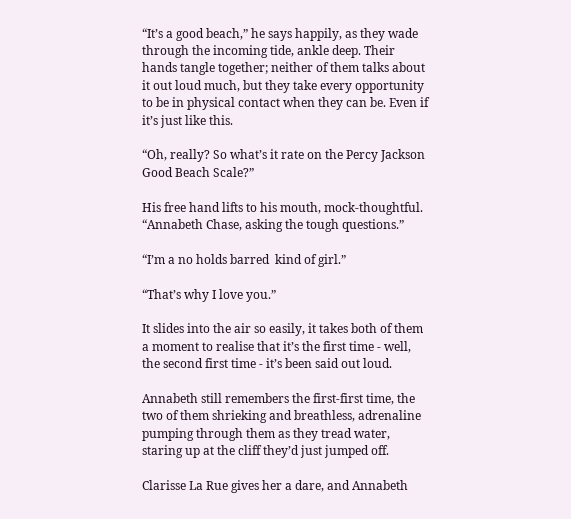“It’s a good beach,” he says happily, as they wade through the incoming tide, ankle deep. Their hands tangle together; neither of them talks about it out loud much, but they take every opportunity to be in physical contact when they can be. Even if it’s just like this.

“Oh, really? So what’s it rate on the Percy Jackson Good Beach Scale?”

His free hand lifts to his mouth, mock-thoughtful. “Annabeth Chase, asking the tough questions.”

“I’m a no holds barred  kind of girl.”

“That’s why I love you.”

It slides into the air so easily, it takes both of them a moment to realise that it’s the first time - well, the second first time - it’s been said out loud.

Annabeth still remembers the first-first time, the two of them shrieking and breathless, adrenaline pumping through them as they tread water, staring up at the cliff they’d just jumped off.

Clarisse La Rue gives her a dare, and Annabeth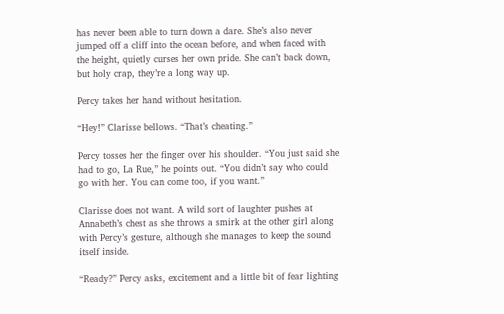has never been able to turn down a dare. She’s also never jumped off a cliff into the ocean before, and when faced with the height, quietly curses her own pride. She can’t back down, but holy crap, they’re a long way up.

Percy takes her hand without hesitation.

“Hey!” Clarisse bellows. “That’s cheating.”

Percy tosses her the finger over his shoulder. “You just said she had to go, La Rue,” he points out. “You didn’t say who could go with her. You can come too, if you want.”

Clarisse does not want. A wild sort of laughter pushes at Annabeth’s chest as she throws a smirk at the other girl along with Percy’s gesture, although she manages to keep the sound itself inside.

“Ready?” Percy asks, excitement and a little bit of fear lighting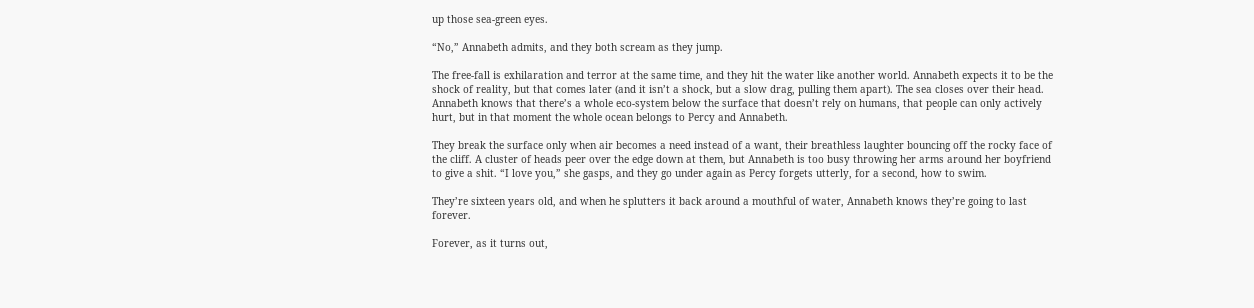up those sea-green eyes.

“No,” Annabeth admits, and they both scream as they jump.

The free-fall is exhilaration and terror at the same time, and they hit the water like another world. Annabeth expects it to be the shock of reality, but that comes later (and it isn’t a shock, but a slow drag, pulling them apart). The sea closes over their head. Annabeth knows that there’s a whole eco-system below the surface that doesn’t rely on humans, that people can only actively hurt, but in that moment the whole ocean belongs to Percy and Annabeth.

They break the surface only when air becomes a need instead of a want, their breathless laughter bouncing off the rocky face of the cliff. A cluster of heads peer over the edge down at them, but Annabeth is too busy throwing her arms around her boyfriend to give a shit. “I love you,” she gasps, and they go under again as Percy forgets utterly, for a second, how to swim.

They’re sixteen years old, and when he splutters it back around a mouthful of water, Annabeth knows they’re going to last forever.

Forever, as it turns out,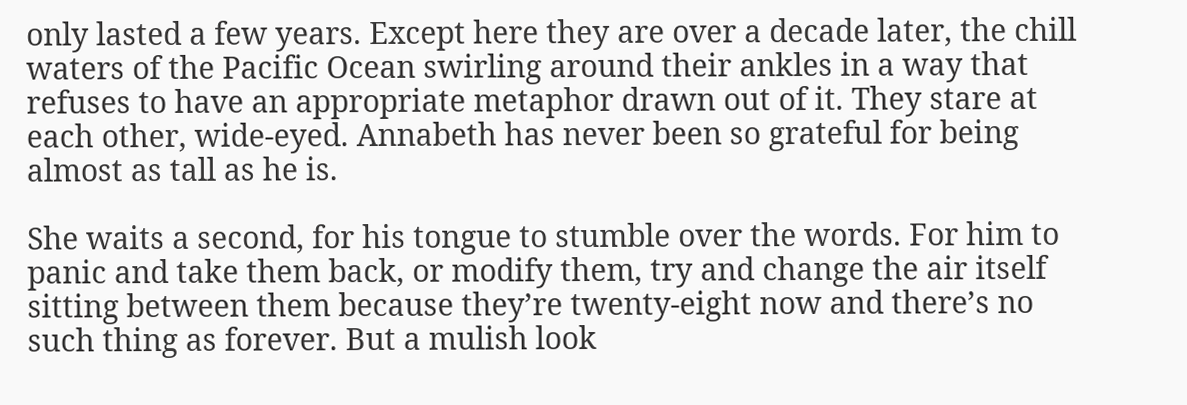only lasted a few years. Except here they are over a decade later, the chill waters of the Pacific Ocean swirling around their ankles in a way that refuses to have an appropriate metaphor drawn out of it. They stare at each other, wide-eyed. Annabeth has never been so grateful for being almost as tall as he is.

She waits a second, for his tongue to stumble over the words. For him to panic and take them back, or modify them, try and change the air itself sitting between them because they’re twenty-eight now and there’s no such thing as forever. But a mulish look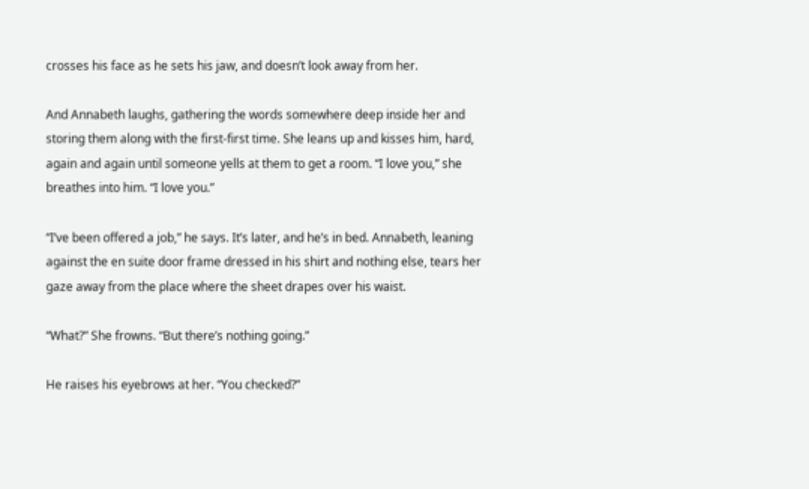crosses his face as he sets his jaw, and doesn’t look away from her.

And Annabeth laughs, gathering the words somewhere deep inside her and storing them along with the first-first time. She leans up and kisses him, hard, again and again until someone yells at them to get a room. “I love you,” she breathes into him. “I love you.”

“I’ve been offered a job,” he says. It’s later, and he’s in bed. Annabeth, leaning against the en suite door frame dressed in his shirt and nothing else, tears her gaze away from the place where the sheet drapes over his waist.

“What?” She frowns. “But there’s nothing going.”

He raises his eyebrows at her. “You checked?”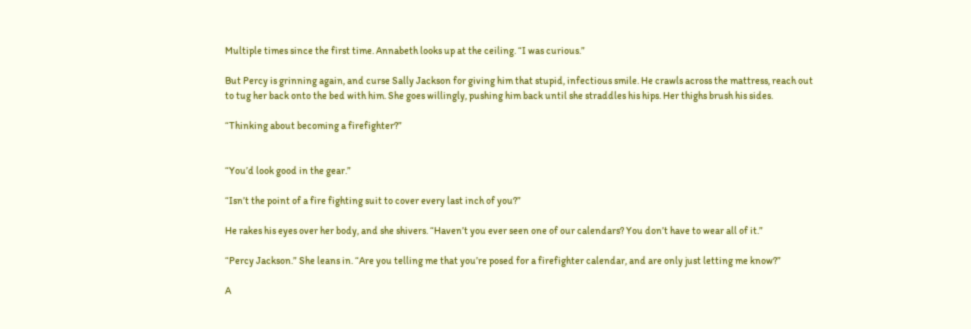Multiple times since the first time. Annabeth looks up at the ceiling. “I was curious.”

But Percy is grinning again, and curse Sally Jackson for giving him that stupid, infectious smile. He crawls across the mattress, reach out to tug her back onto the bed with him. She goes willingly, pushing him back until she straddles his hips. Her thighs brush his sides.

“Thinking about becoming a firefighter?”


“You’d look good in the gear.”

“Isn’t the point of a fire fighting suit to cover every last inch of you?”

He rakes his eyes over her body, and she shivers. “Haven’t you ever seen one of our calendars? You don’t have to wear all of it.”

“Percy Jackson.” She leans in. “Are you telling me that you’re posed for a firefighter calendar, and are only just letting me know?”

A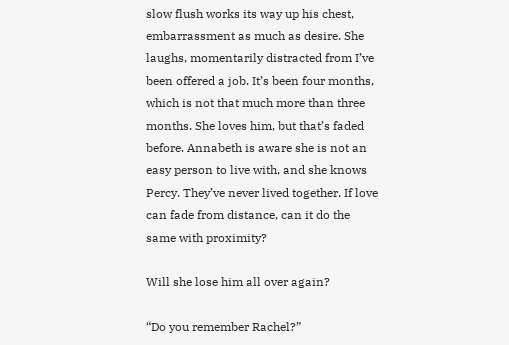slow flush works its way up his chest, embarrassment as much as desire. She laughs, momentarily distracted from I’ve been offered a job. It’s been four months, which is not that much more than three months. She loves him, but that’s faded before. Annabeth is aware she is not an easy person to live with, and she knows Percy. They’ve never lived together. If love can fade from distance, can it do the same with proximity?

Will she lose him all over again?

“Do you remember Rachel?”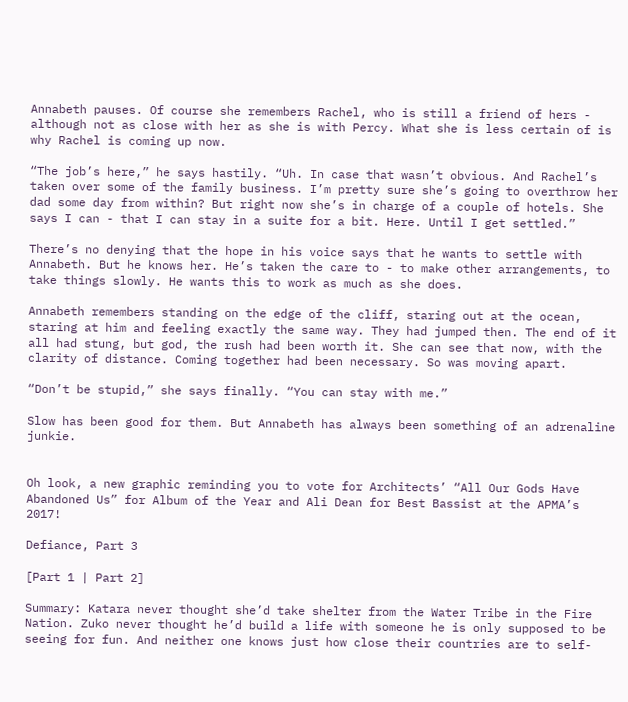Annabeth pauses. Of course she remembers Rachel, who is still a friend of hers - although not as close with her as she is with Percy. What she is less certain of is why Rachel is coming up now.

“The job’s here,” he says hastily. “Uh. In case that wasn’t obvious. And Rachel’s taken over some of the family business. I’m pretty sure she’s going to overthrow her dad some day from within? But right now she’s in charge of a couple of hotels. She says I can - that I can stay in a suite for a bit. Here. Until I get settled.”

There’s no denying that the hope in his voice says that he wants to settle with Annabeth. But he knows her. He’s taken the care to - to make other arrangements, to take things slowly. He wants this to work as much as she does.

Annabeth remembers standing on the edge of the cliff, staring out at the ocean, staring at him and feeling exactly the same way. They had jumped then. The end of it all had stung, but god, the rush had been worth it. She can see that now, with the clarity of distance. Coming together had been necessary. So was moving apart.

“Don’t be stupid,” she says finally. “You can stay with me.”

Slow has been good for them. But Annabeth has always been something of an adrenaline junkie.


Oh look, a new graphic reminding you to vote for Architects’ “All Our Gods Have Abandoned Us” for Album of the Year and Ali Dean for Best Bassist at the APMA’s 2017!

Defiance, Part 3

[Part 1 | Part 2]

Summary: Katara never thought she’d take shelter from the Water Tribe in the Fire Nation. Zuko never thought he’d build a life with someone he is only supposed to be seeing for fun. And neither one knows just how close their countries are to self-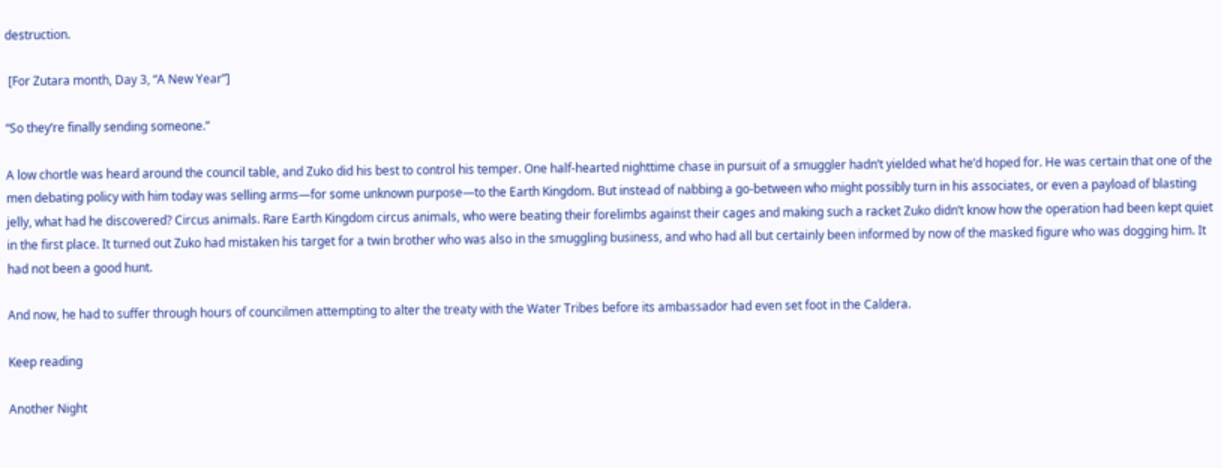destruction.

 [For Zutara month, Day 3, “A New Year”]

“So they’re finally sending someone.”

A low chortle was heard around the council table, and Zuko did his best to control his temper. One half-hearted nighttime chase in pursuit of a smuggler hadn’t yielded what he’d hoped for. He was certain that one of the men debating policy with him today was selling arms—for some unknown purpose—to the Earth Kingdom. But instead of nabbing a go-between who might possibly turn in his associates, or even a payload of blasting jelly, what had he discovered? Circus animals. Rare Earth Kingdom circus animals, who were beating their forelimbs against their cages and making such a racket Zuko didn’t know how the operation had been kept quiet in the first place. It turned out Zuko had mistaken his target for a twin brother who was also in the smuggling business, and who had all but certainly been informed by now of the masked figure who was dogging him. It had not been a good hunt.

And now, he had to suffer through hours of councilmen attempting to alter the treaty with the Water Tribes before its ambassador had even set foot in the Caldera.

Keep reading

Another Night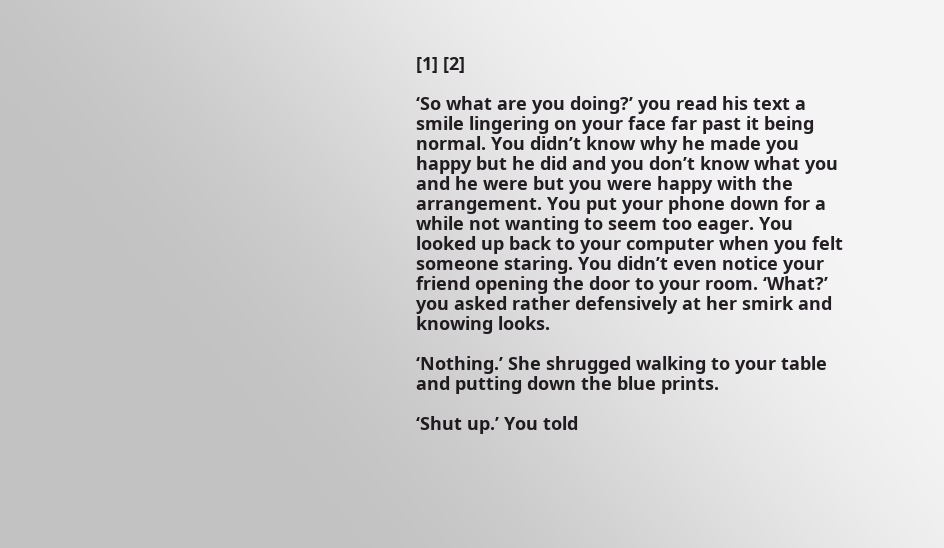[1] [2]

‘So what are you doing?’ you read his text a smile lingering on your face far past it being normal. You didn’t know why he made you happy but he did and you don’t know what you and he were but you were happy with the arrangement. You put your phone down for a while not wanting to seem too eager. You looked up back to your computer when you felt someone staring. You didn’t even notice your friend opening the door to your room. ‘What?’ you asked rather defensively at her smirk and knowing looks.

‘Nothing.’ She shrugged walking to your table and putting down the blue prints.

‘Shut up.’ You told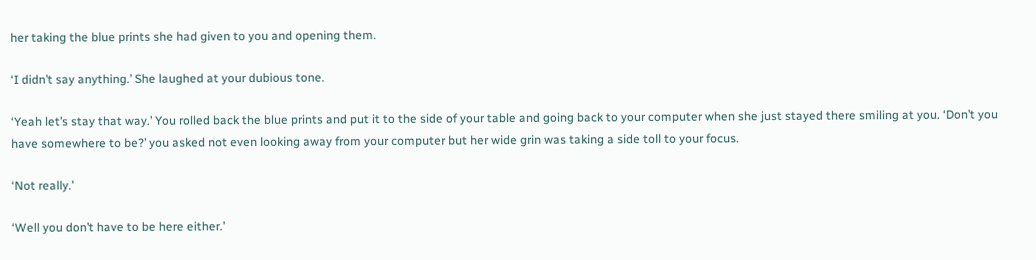her taking the blue prints she had given to you and opening them.

‘I didn’t say anything.’ She laughed at your dubious tone.

‘Yeah let’s stay that way.’ You rolled back the blue prints and put it to the side of your table and going back to your computer when she just stayed there smiling at you. ‘Don’t you have somewhere to be?’ you asked not even looking away from your computer but her wide grin was taking a side toll to your focus.

‘Not really.’

‘Well you don’t have to be here either.’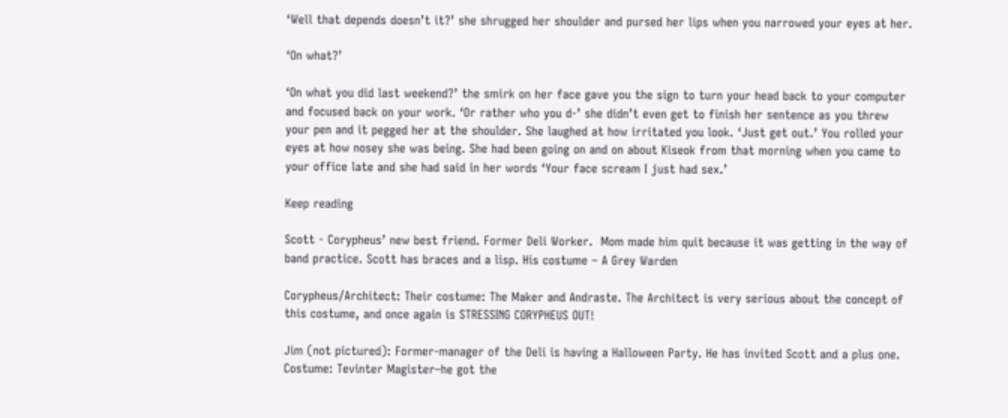‘Well that depends doesn’t it?’ she shrugged her shoulder and pursed her lips when you narrowed your eyes at her.

‘On what?’

‘On what you did last weekend?’ the smirk on her face gave you the sign to turn your head back to your computer and focused back on your work. ‘Or rather who you d-’ she didn’t even get to finish her sentence as you threw your pen and it pegged her at the shoulder. She laughed at how irritated you look. ‘Just get out.’ You rolled your eyes at how nosey she was being. She had been going on and on about Kiseok from that morning when you came to your office late and she had said in her words ‘Your face scream I just had sex.’

Keep reading

Scott - Corypheus’ new best friend. Former Deli Worker.  Mom made him quit because it was getting in the way of band practice. Scott has braces and a lisp. His costume – A Grey Warden

Corypheus/Architect: Their costume: The Maker and Andraste. The Architect is very serious about the concept of this costume, and once again is STRESSING CORYPHEUS OUT!

Jim (not pictured): Former-manager of the Deli is having a Halloween Party. He has invited Scott and a plus one. Costume: Tevinter Magister–he got the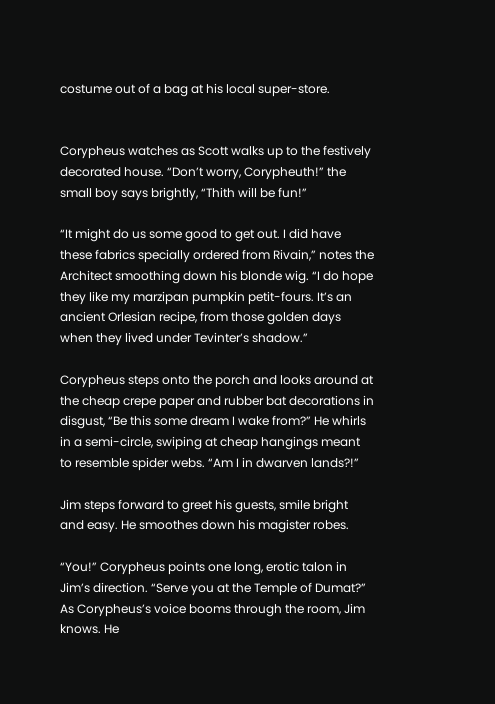costume out of a bag at his local super-store.


Corypheus watches as Scott walks up to the festively decorated house. “Don’t worry, Corypheuth!” the small boy says brightly, “Thith will be fun!”

“It might do us some good to get out. I did have these fabrics specially ordered from Rivain,” notes the Architect smoothing down his blonde wig. “I do hope they like my marzipan pumpkin petit-fours. It’s an ancient Orlesian recipe, from those golden days when they lived under Tevinter’s shadow.”

Corypheus steps onto the porch and looks around at the cheap crepe paper and rubber bat decorations in disgust, “Be this some dream I wake from?” He whirls in a semi-circle, swiping at cheap hangings meant to resemble spider webs. “Am I in dwarven lands?!”

Jim steps forward to greet his guests, smile bright and easy. He smoothes down his magister robes.

“You!” Corypheus points one long, erotic talon in Jim’s direction. “Serve you at the Temple of Dumat?” As Corypheus’s voice booms through the room, Jim knows. He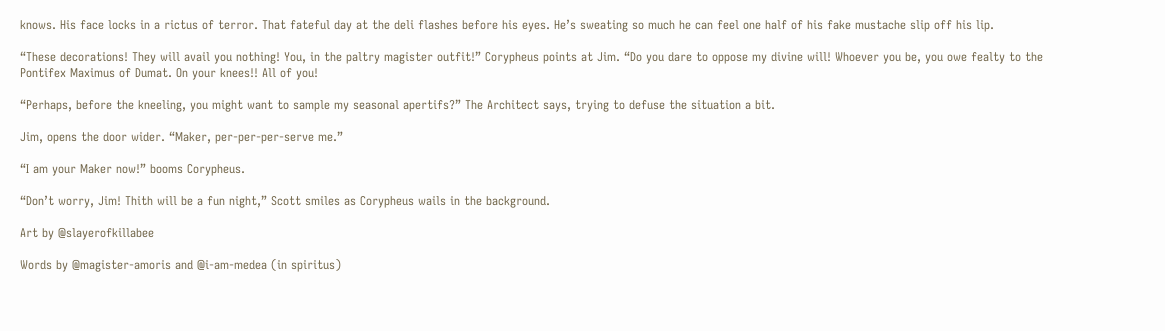knows. His face locks in a rictus of terror. That fateful day at the deli flashes before his eyes. He’s sweating so much he can feel one half of his fake mustache slip off his lip.

“These decorations! They will avail you nothing! You, in the paltry magister outfit!” Corypheus points at Jim. “Do you dare to oppose my divine will! Whoever you be, you owe fealty to the Pontifex Maximus of Dumat. On your knees!! All of you!

“Perhaps, before the kneeling, you might want to sample my seasonal apertifs?” The Architect says, trying to defuse the situation a bit.

Jim, opens the door wider. “Maker, per-per-per-serve me.”

“I am your Maker now!” booms Corypheus.

“Don’t worry, Jim! Thith will be a fun night,” Scott smiles as Corypheus wails in the background.

Art by @slayerofkillabee

Words by @magister-amoris and @i-am-medea (in spiritus)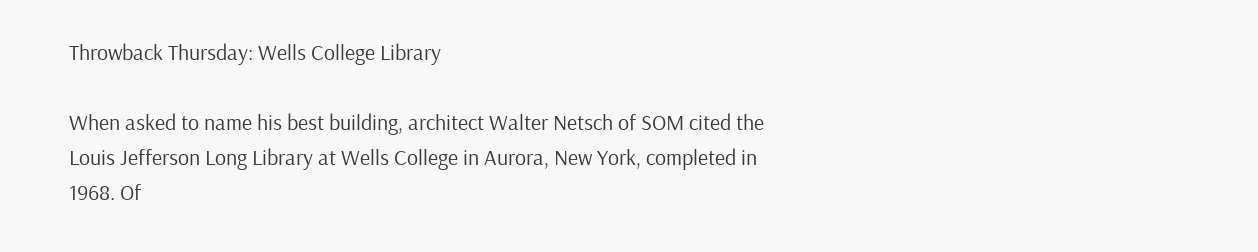Throwback Thursday: Wells College Library

When asked to name his best building, architect Walter Netsch of SOM cited the Louis Jefferson Long Library at Wells College in Aurora, New York, completed in 1968. Of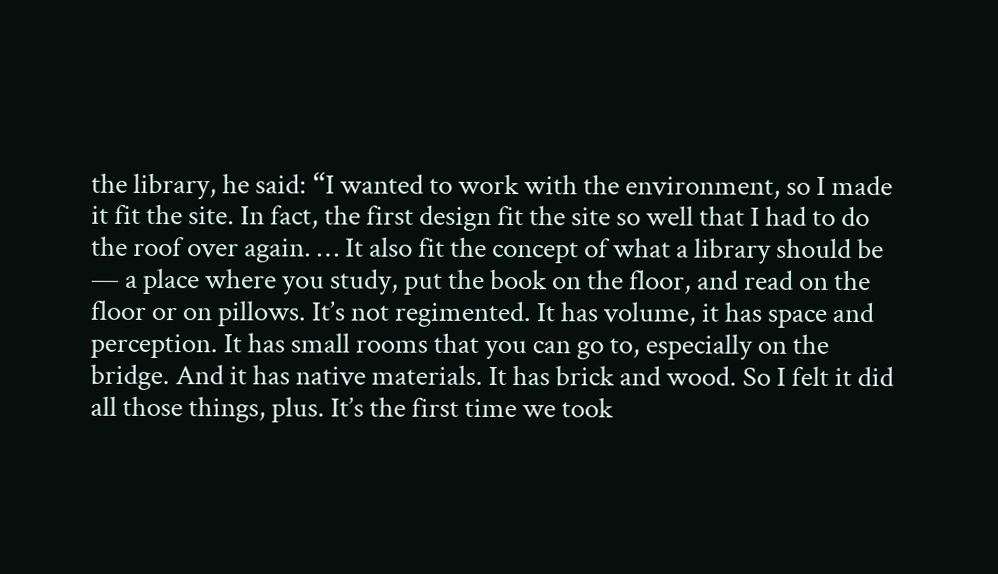the library, he said: “I wanted to work with the environment, so I made it fit the site. In fact, the first design fit the site so well that I had to do the roof over again. … It also fit the concept of what a library should be — a place where you study, put the book on the floor, and read on the floor or on pillows. It’s not regimented. It has volume, it has space and perception. It has small rooms that you can go to, especially on the bridge. And it has native materials. It has brick and wood. So I felt it did all those things, plus. It’s the first time we took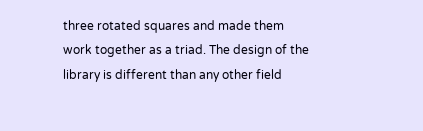three rotated squares and made them work together as a triad. The design of the library is different than any other field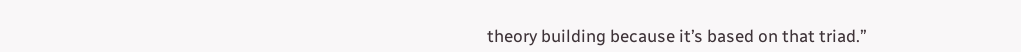theory building because it’s based on that triad.”